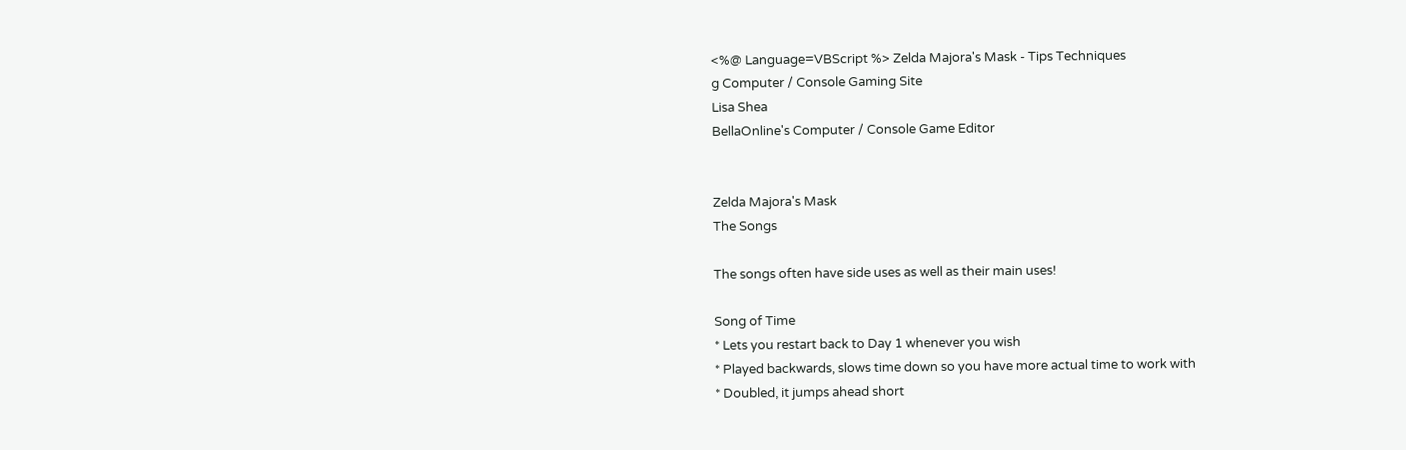<%@ Language=VBScript %> Zelda Majora's Mask - Tips Techniques
g Computer / Console Gaming Site
Lisa Shea
BellaOnline's Computer / Console Game Editor


Zelda Majora's Mask
The Songs

The songs often have side uses as well as their main uses!

Song of Time
* Lets you restart back to Day 1 whenever you wish
* Played backwards, slows time down so you have more actual time to work with
* Doubled, it jumps ahead short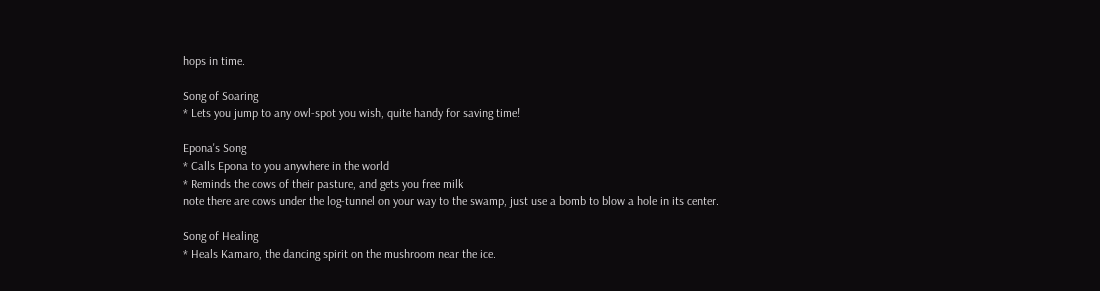hops in time.

Song of Soaring
* Lets you jump to any owl-spot you wish, quite handy for saving time!

Epona's Song
* Calls Epona to you anywhere in the world
* Reminds the cows of their pasture, and gets you free milk
note there are cows under the log-tunnel on your way to the swamp, just use a bomb to blow a hole in its center.

Song of Healing
* Heals Kamaro, the dancing spirit on the mushroom near the ice.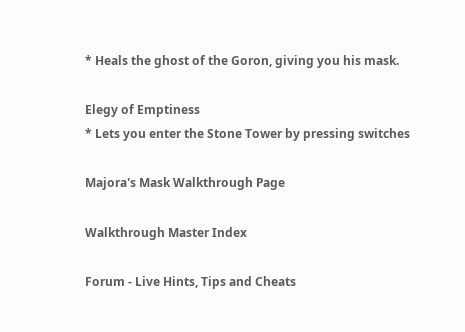* Heals the ghost of the Goron, giving you his mask.

Elegy of Emptiness
* Lets you enter the Stone Tower by pressing switches

Majora's Mask Walkthrough Page

Walkthrough Master Index

Forum - Live Hints, Tips and Cheats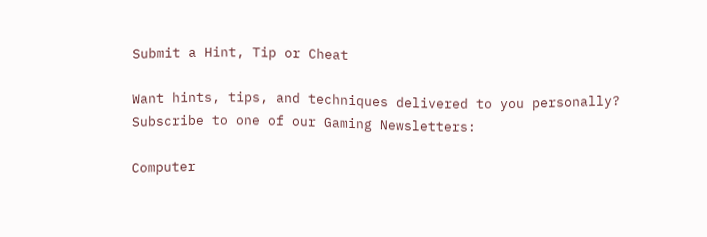Submit a Hint, Tip or Cheat

Want hints, tips, and techniques delivered to you personally?
Subscribe to one of our Gaming Newsletters:

Computer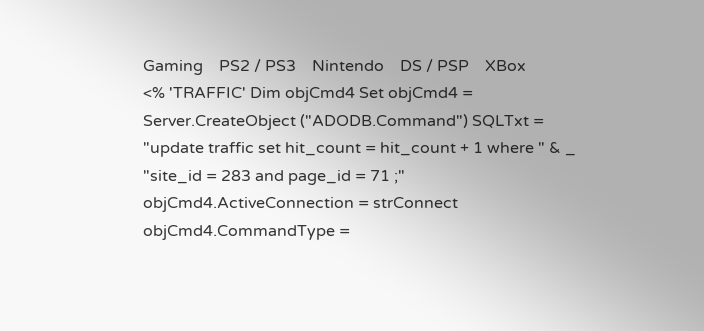Gaming    PS2 / PS3    Nintendo    DS / PSP    XBox
<% 'TRAFFIC' Dim objCmd4 Set objCmd4 = Server.CreateObject ("ADODB.Command") SQLTxt = "update traffic set hit_count = hit_count + 1 where " & _ "site_id = 283 and page_id = 71 ;" objCmd4.ActiveConnection = strConnect objCmd4.CommandType =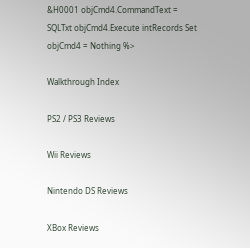&H0001 objCmd4.CommandText = SQLTxt objCmd4.Execute intRecords Set objCmd4 = Nothing %>

Walkthrough Index

PS2 / PS3 Reviews

Wii Reviews

Nintendo DS Reviews

XBox Reviews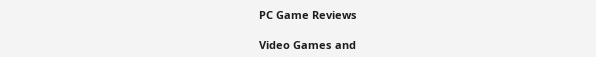PC Game Reviews

Video Games and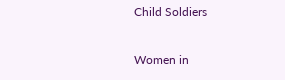Child Soldiers

Women in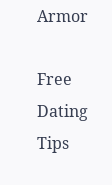Armor

Free Dating Tips